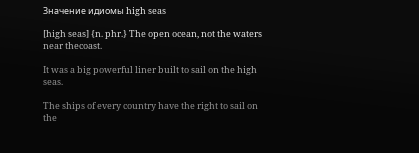Значение идиомы high seas

[high seas] {n. phr.} The open ocean, not the waters near thecoast.

It was a big powerful liner built to sail on the high seas.

The ships of every country have the right to sail on the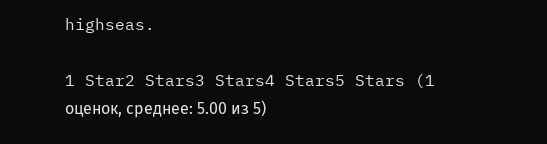highseas.

1 Star2 Stars3 Stars4 Stars5 Stars (1 оценок, среднее: 5.00 из 5)